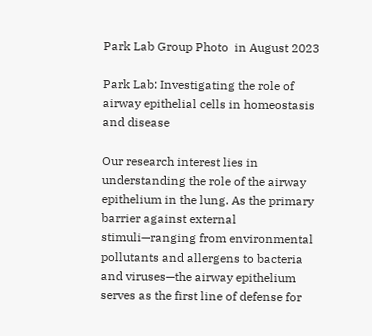Park Lab Group Photo  in August 2023

Park Lab: Investigating the role of airway epithelial cells in homeostasis and disease

Our research interest lies in understanding the role of the airway epithelium in the lung. As the primary barrier against external stimuli—ranging from environmental pollutants and allergens to bacteria and viruses—the airway epithelium serves as the first line of defense for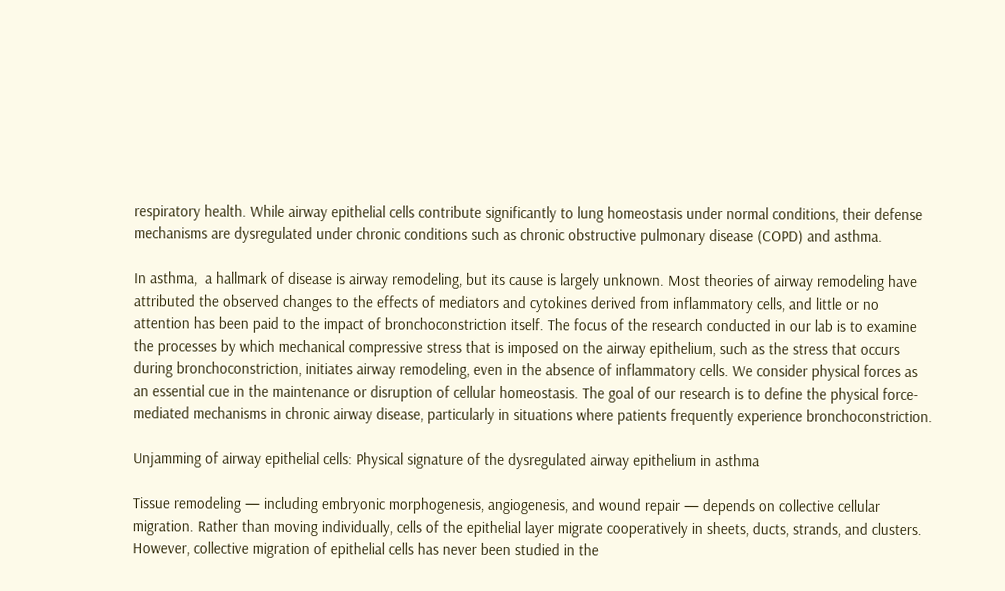respiratory health. While airway epithelial cells contribute significantly to lung homeostasis under normal conditions, their defense mechanisms are dysregulated under chronic conditions such as chronic obstructive pulmonary disease (COPD) and asthma.

In asthma,  a hallmark of disease is airway remodeling, but its cause is largely unknown. Most theories of airway remodeling have attributed the observed changes to the effects of mediators and cytokines derived from inflammatory cells, and little or no attention has been paid to the impact of bronchoconstriction itself. The focus of the research conducted in our lab is to examine the processes by which mechanical compressive stress that is imposed on the airway epithelium, such as the stress that occurs during bronchoconstriction, initiates airway remodeling, even in the absence of inflammatory cells. We consider physical forces as an essential cue in the maintenance or disruption of cellular homeostasis. The goal of our research is to define the physical force-mediated mechanisms in chronic airway disease, particularly in situations where patients frequently experience bronchoconstriction.

Unjamming of airway epithelial cells: Physical signature of the dysregulated airway epithelium in asthma

Tissue remodeling — including embryonic morphogenesis, angiogenesis, and wound repair — depends on collective cellular migration. Rather than moving individually, cells of the epithelial layer migrate cooperatively in sheets, ducts, strands, and clusters. However, collective migration of epithelial cells has never been studied in the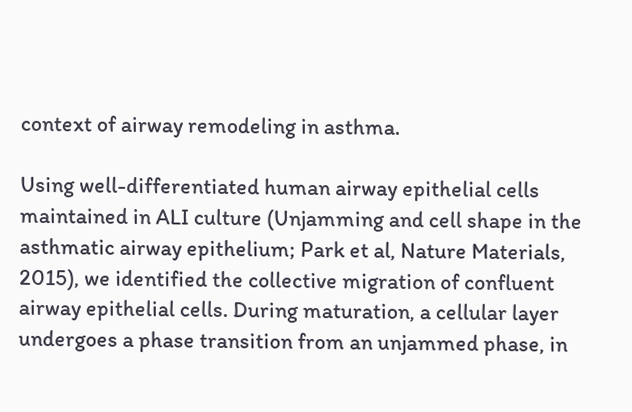context of airway remodeling in asthma.

Using well-differentiated human airway epithelial cells maintained in ALI culture (Unjamming and cell shape in the asthmatic airway epithelium; Park et al, Nature Materials, 2015), we identified the collective migration of confluent airway epithelial cells. During maturation, a cellular layer undergoes a phase transition from an unjammed phase, in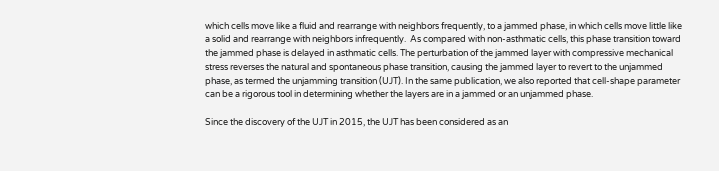which cells move like a fluid and rearrange with neighbors frequently, to a jammed phase, in which cells move little like a solid and rearrange with neighbors infrequently.  As compared with non-asthmatic cells, this phase transition toward the jammed phase is delayed in asthmatic cells. The perturbation of the jammed layer with compressive mechanical stress reverses the natural and spontaneous phase transition, causing the jammed layer to revert to the unjammed phase, as termed the unjamming transition (UJT). In the same publication, we also reported that cell-shape parameter can be a rigorous tool in determining whether the layers are in a jammed or an unjammed phase.

Since the discovery of the UJT in 2015, the UJT has been considered as an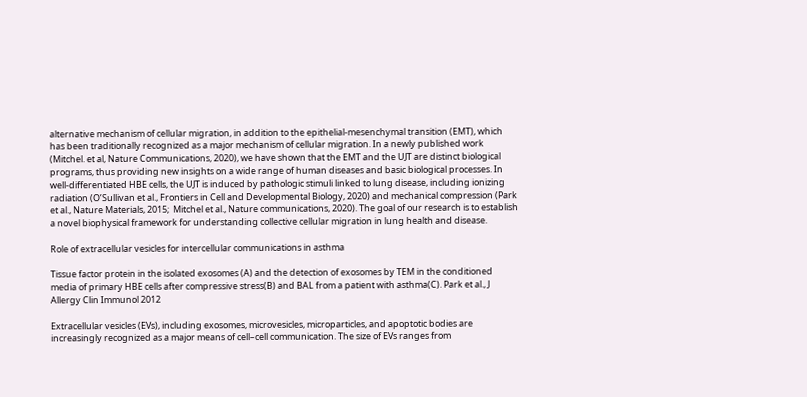alternative mechanism of cellular migration, in addition to the epithelial-mesenchymal transition (EMT), which has been traditionally recognized as a major mechanism of cellular migration. In a newly published work (Mitchel. et al, Nature Communications, 2020), we have shown that the EMT and the UJT are distinct biological programs, thus providing new insights on a wide range of human diseases and basic biological processes. In well-differentiated HBE cells, the UJT is induced by pathologic stimuli linked to lung disease, including ionizing radiation (O’Sullivan et al., Frontiers in Cell and Developmental Biology, 2020) and mechanical compression (Park et al., Nature Materials, 2015;  Mitchel et al., Nature communications, 2020). The goal of our research is to establish a novel biophysical framework for understanding collective cellular migration in lung health and disease.

Role of extracellular vesicles for intercellular communications in asthma

Tissue factor protein in the isolated exosomes (A) and the detection of exosomes by TEM in the conditioned media of primary HBE cells after compressive stress(B) and BAL from a patient with asthma(C). Park et al., J Allergy Clin Immunol 2012

Extracellular vesicles (EVs), including exosomes, microvesicles, microparticles, and apoptotic bodies are increasingly recognized as a major means of cell–cell communication. The size of EVs ranges from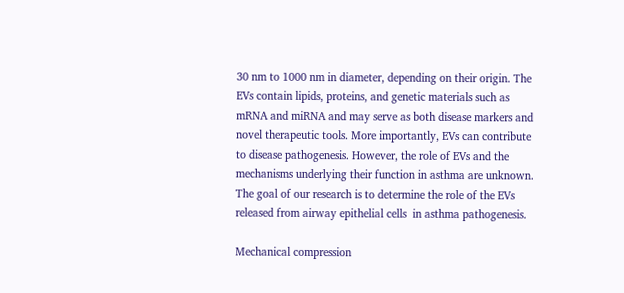30 nm to 1000 nm in diameter, depending on their origin. The EVs contain lipids, proteins, and genetic materials such as mRNA and miRNA and may serve as both disease markers and novel therapeutic tools. More importantly, EVs can contribute to disease pathogenesis. However, the role of EVs and the mechanisms underlying their function in asthma are unknown. The goal of our research is to determine the role of the EVs released from airway epithelial cells  in asthma pathogenesis.

Mechanical compression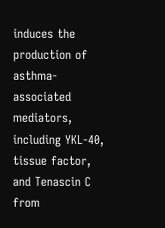induces the production of asthma-associated mediators, including YKL-40, tissue factor,  and Tenascin C from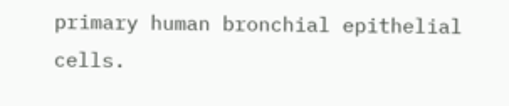primary human bronchial epithelial cells.